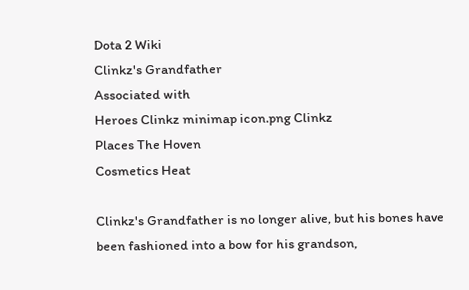Dota 2 Wiki
Clinkz's Grandfather
Associated with
Heroes Clinkz minimap icon.png Clinkz
Places The Hoven
Cosmetics Heat

Clinkz's Grandfather is no longer alive, but his bones have been fashioned into a bow for his grandson,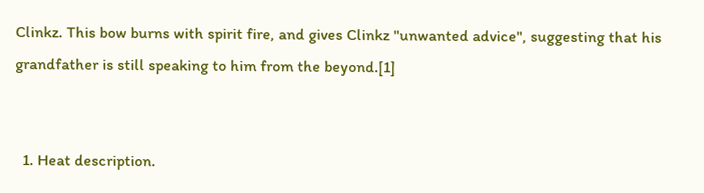Clinkz. This bow burns with spirit fire, and gives Clinkz "unwanted advice", suggesting that his grandfather is still speaking to him from the beyond.[1]


  1. Heat description.